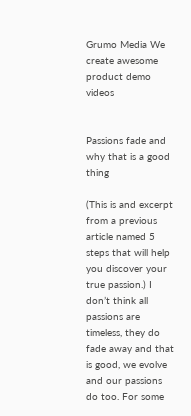Grumo Media We create awesome product demo videos


Passions fade and why that is a good thing

(This is and excerpt from a previous article named 5 steps that will help you discover your true passion.) I don’t think all passions are timeless, they do fade away and that is good, we evolve and our passions do too. For some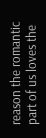reason the romantic part of us loves the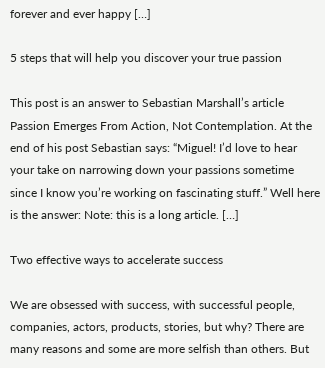forever and ever happy […]

5 steps that will help you discover your true passion

This post is an answer to Sebastian Marshall’s article Passion Emerges From Action, Not Contemplation. At the end of his post Sebastian says: “Miguel! I’d love to hear your take on narrowing down your passions sometime since I know you’re working on fascinating stuff.” Well here is the answer: Note: this is a long article. […]

Two effective ways to accelerate success

We are obsessed with success, with successful people, companies, actors, products, stories, but why? There are many reasons and some are more selfish than others. But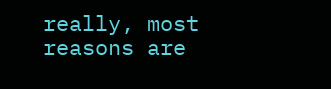really, most reasons are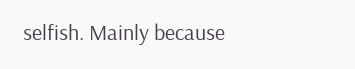selfish. Mainly because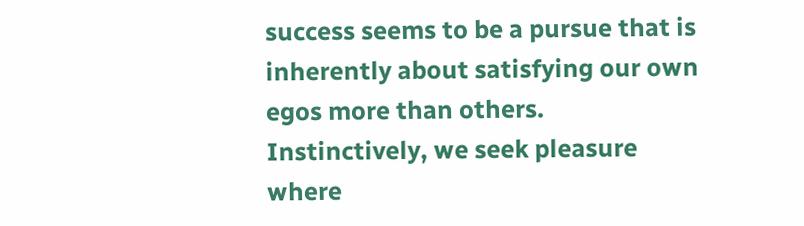success seems to be a pursue that is inherently about satisfying our own egos more than others. Instinctively, we seek pleasure where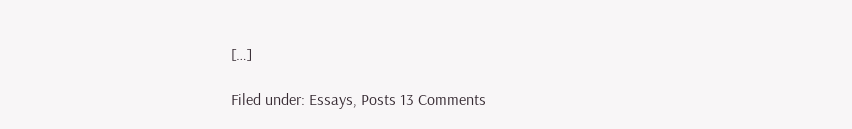[…]

Filed under: Essays, Posts 13 Comments